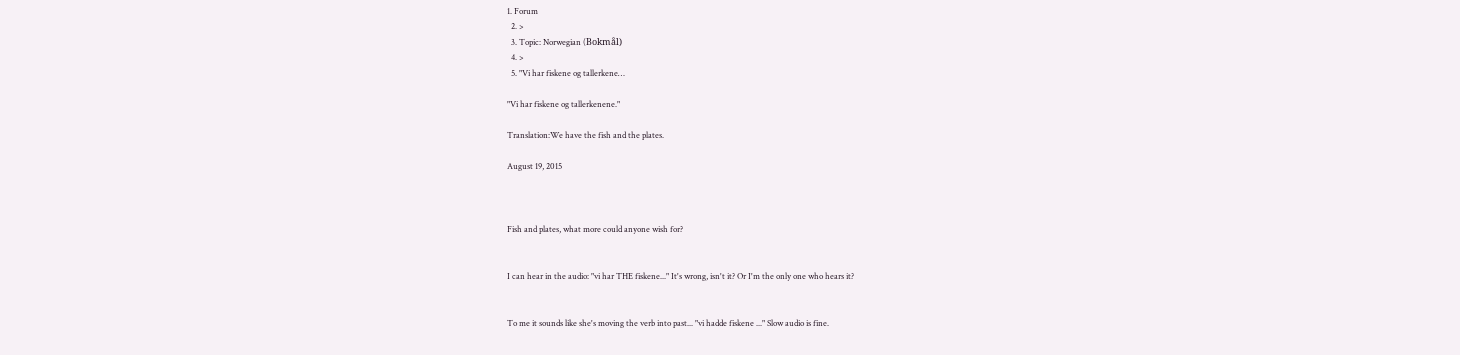1. Forum
  2. >
  3. Topic: Norwegian (Bokmål)
  4. >
  5. "Vi har fiskene og tallerkene…

"Vi har fiskene og tallerkenene."

Translation:We have the fish and the plates.

August 19, 2015



Fish and plates, what more could anyone wish for?


I can hear in the audio: "vi har THE fiskene..." It's wrong, isn't it? Or I'm the only one who hears it?


To me it sounds like she's moving the verb into past... "vi hadde fiskene ..." Slow audio is fine.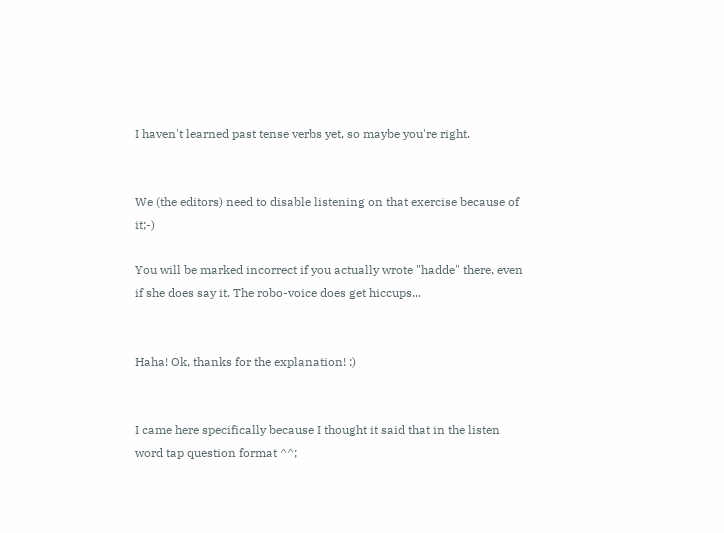I haven't learned past tense verbs yet, so maybe you're right.


We (the editors) need to disable listening on that exercise because of it;-)

You will be marked incorrect if you actually wrote "hadde" there, even if she does say it. The robo-voice does get hiccups...


Haha! Ok, thanks for the explanation! :)


I came here specifically because I thought it said that in the listen word tap question format ^^;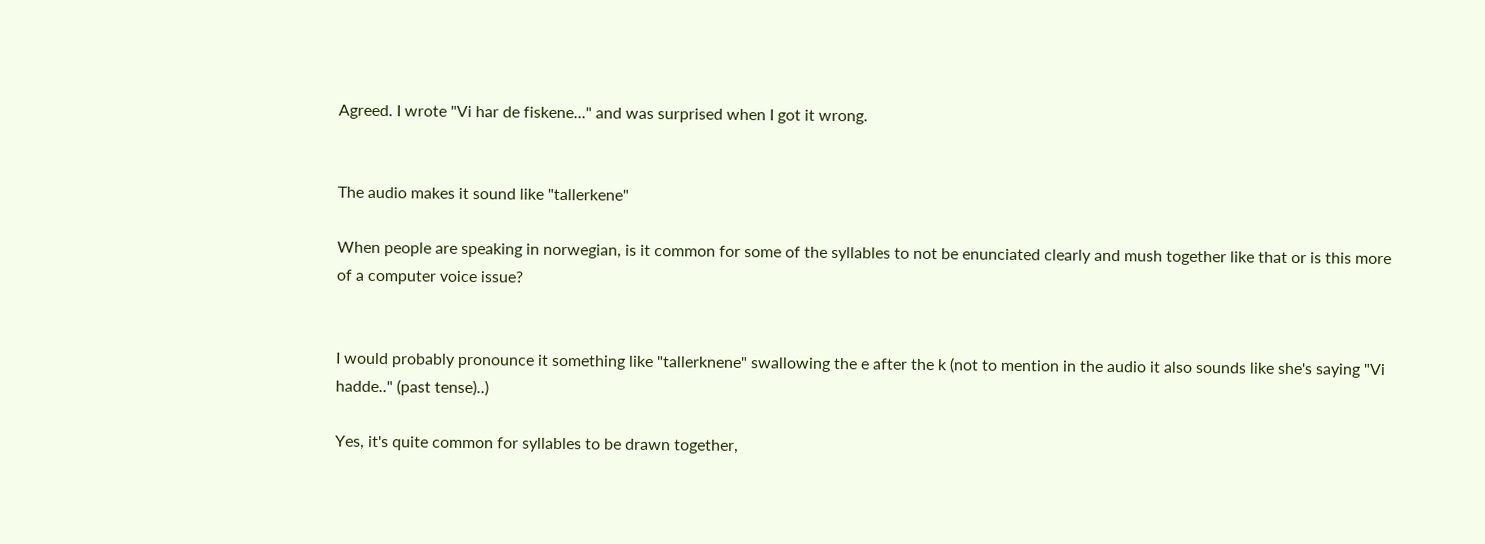Agreed. I wrote "Vi har de fiskene..." and was surprised when I got it wrong.


The audio makes it sound like "tallerkene"

When people are speaking in norwegian, is it common for some of the syllables to not be enunciated clearly and mush together like that or is this more of a computer voice issue?


I would probably pronounce it something like "tallerknene" swallowing the e after the k (not to mention in the audio it also sounds like she's saying "Vi hadde.." (past tense)..)

Yes, it's quite common for syllables to be drawn together,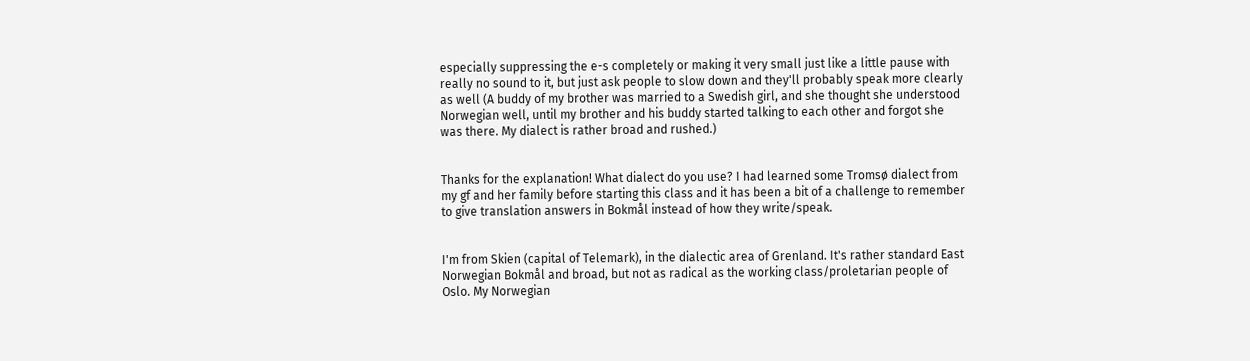especially suppressing the e-s completely or making it very small just like a little pause with really no sound to it, but just ask people to slow down and they'll probably speak more clearly as well (A buddy of my brother was married to a Swedish girl, and she thought she understood Norwegian well, until my brother and his buddy started talking to each other and forgot she was there. My dialect is rather broad and rushed.)


Thanks for the explanation! What dialect do you use? I had learned some Tromsø dialect from my gf and her family before starting this class and it has been a bit of a challenge to remember to give translation answers in Bokmål instead of how they write/speak.


I'm from Skien (capital of Telemark), in the dialectic area of Grenland. It's rather standard East Norwegian Bokmål and broad, but not as radical as the working class/proletarian people of Oslo. My Norwegian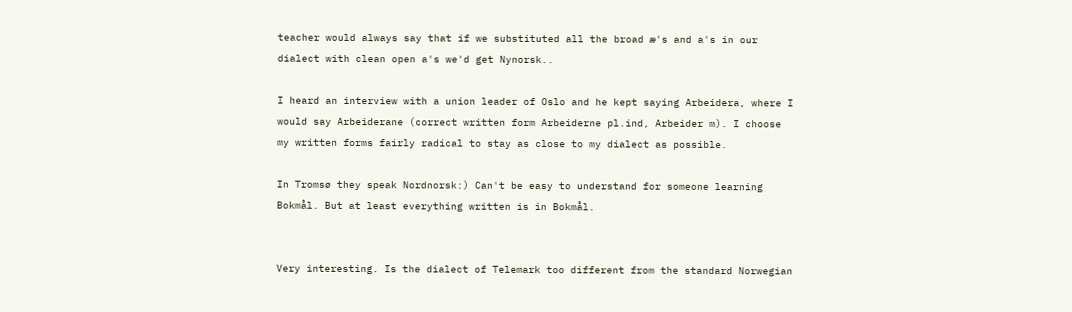teacher would always say that if we substituted all the broad æ's and a's in our dialect with clean open a's we'd get Nynorsk..

I heard an interview with a union leader of Oslo and he kept saying Arbeidera, where I would say Arbeiderane (correct written form Arbeiderne pl.ind, Arbeider m). I choose my written forms fairly radical to stay as close to my dialect as possible.

In Tromsø they speak Nordnorsk:) Can't be easy to understand for someone learning Bokmål. But at least everything written is in Bokmål.


Very interesting. Is the dialect of Telemark too different from the standard Norwegian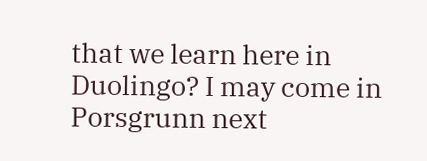that we learn here in Duolingo? I may come in Porsgrunn next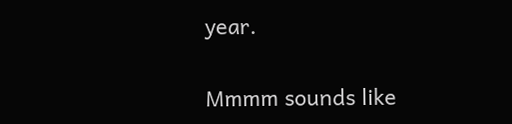year.


Mmmm sounds like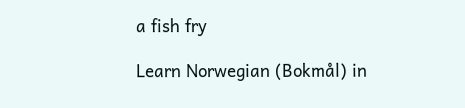a fish fry

Learn Norwegian (Bokmål) in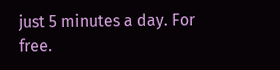just 5 minutes a day. For free.